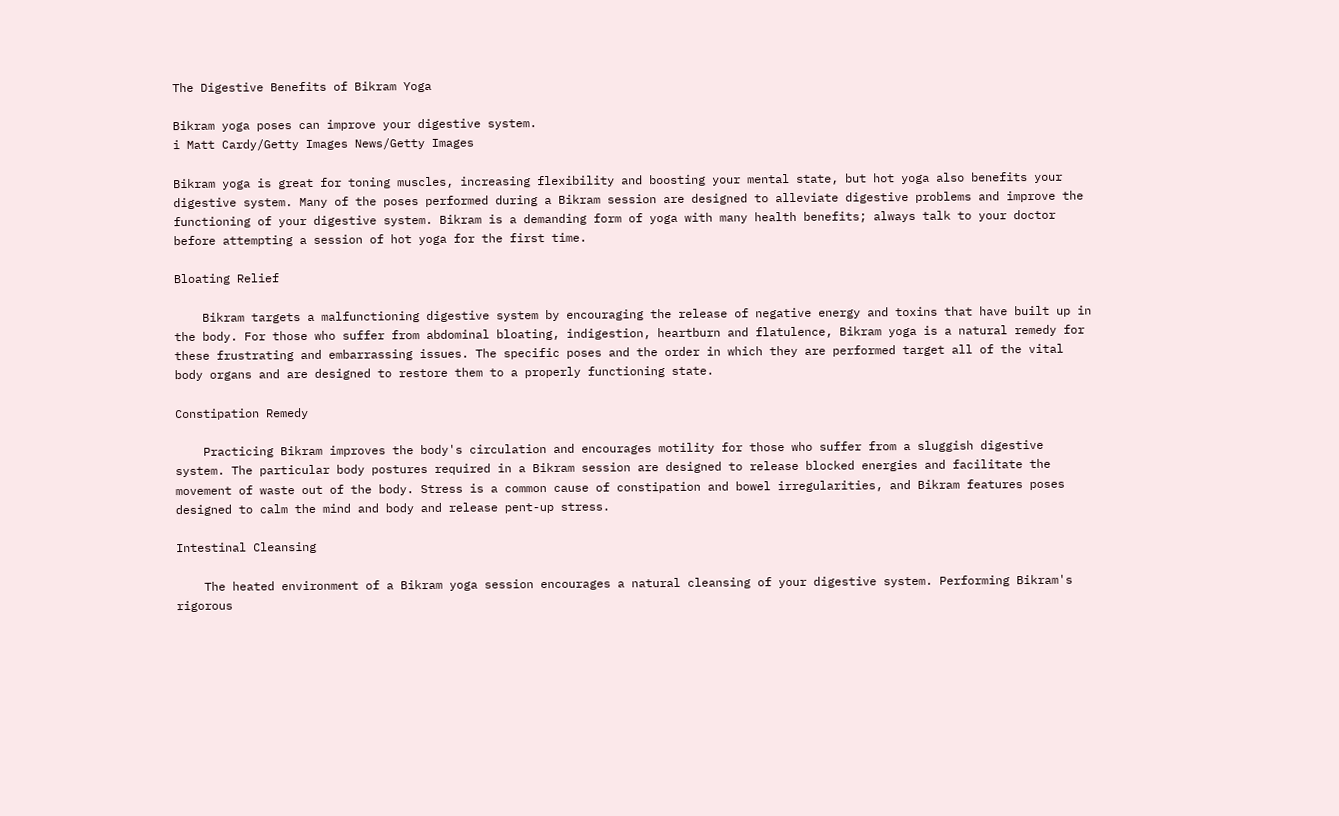The Digestive Benefits of Bikram Yoga

Bikram yoga poses can improve your digestive system.
i Matt Cardy/Getty Images News/Getty Images

Bikram yoga is great for toning muscles, increasing flexibility and boosting your mental state, but hot yoga also benefits your digestive system. Many of the poses performed during a Bikram session are designed to alleviate digestive problems and improve the functioning of your digestive system. Bikram is a demanding form of yoga with many health benefits; always talk to your doctor before attempting a session of hot yoga for the first time.

Bloating Relief

    Bikram targets a malfunctioning digestive system by encouraging the release of negative energy and toxins that have built up in the body. For those who suffer from abdominal bloating, indigestion, heartburn and flatulence, Bikram yoga is a natural remedy for these frustrating and embarrassing issues. The specific poses and the order in which they are performed target all of the vital body organs and are designed to restore them to a properly functioning state.

Constipation Remedy

    Practicing Bikram improves the body's circulation and encourages motility for those who suffer from a sluggish digestive system. The particular body postures required in a Bikram session are designed to release blocked energies and facilitate the movement of waste out of the body. Stress is a common cause of constipation and bowel irregularities, and Bikram features poses designed to calm the mind and body and release pent-up stress.

Intestinal Cleansing

    The heated environment of a Bikram yoga session encourages a natural cleansing of your digestive system. Performing Bikram's rigorous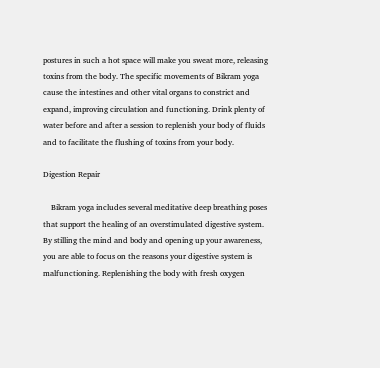postures in such a hot space will make you sweat more, releasing toxins from the body. The specific movements of Bikram yoga cause the intestines and other vital organs to constrict and expand, improving circulation and functioning. Drink plenty of water before and after a session to replenish your body of fluids and to facilitate the flushing of toxins from your body.

Digestion Repair

    Bikram yoga includes several meditative deep breathing poses that support the healing of an overstimulated digestive system. By stilling the mind and body and opening up your awareness, you are able to focus on the reasons your digestive system is malfunctioning. Replenishing the body with fresh oxygen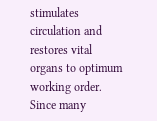stimulates circulation and restores vital organs to optimum working order. Since many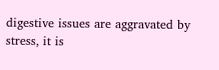digestive issues are aggravated by stress, it is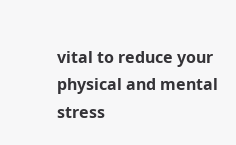vital to reduce your physical and mental stress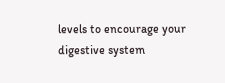levels to encourage your digestive system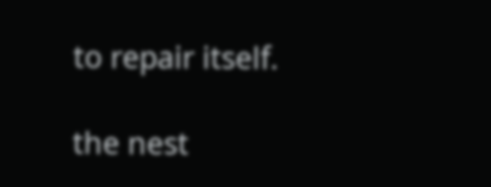to repair itself.

the nest